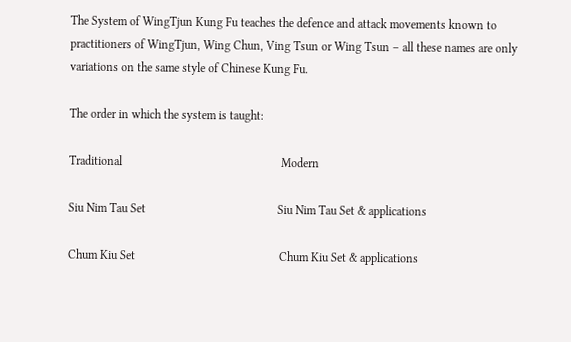The System of WingTjun Kung Fu teaches the defence and attack movements known to practitioners of WingTjun, Wing Chun, Ving Tsun or Wing Tsun – all these names are only variations on the same style of Chinese Kung Fu.

The order in which the system is taught:

Traditional                                                     Modern

Siu Nim Tau Set                                            Siu Nim Tau Set & applications

Chum Kiu Set                                                Chum Kiu Set & applications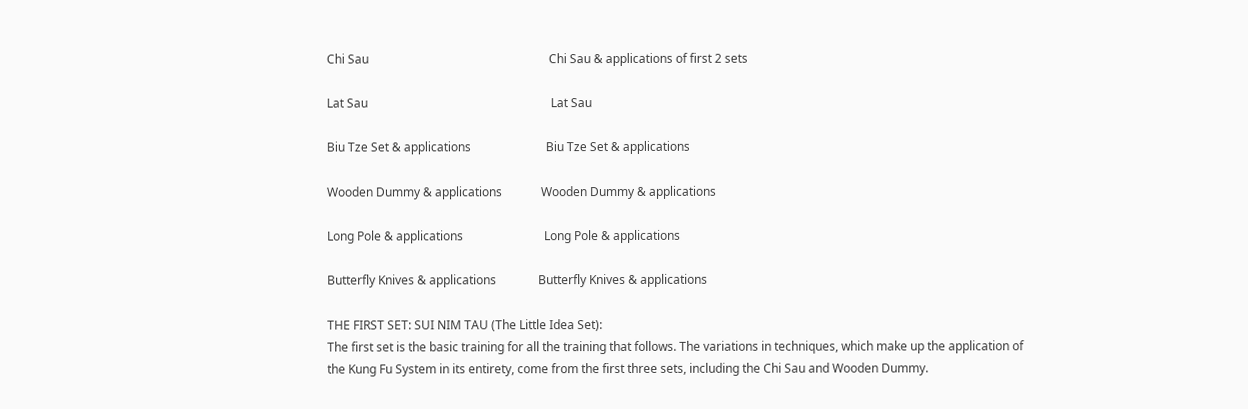Chi Sau                                                            Chi Sau & applications of first 2 sets

Lat Sau                                                             Lat Sau

Biu Tze Set & applications                         Biu Tze Set & applications

Wooden Dummy & applications             Wooden Dummy & applications

Long Pole & applications                           Long Pole & applications

Butterfly Knives & applications              Butterfly Knives & applications

THE FIRST SET: SUI NIM TAU (The Little Idea Set):
The first set is the basic training for all the training that follows. The variations in techniques, which make up the application of the Kung Fu System in its entirety, come from the first three sets, including the Chi Sau and Wooden Dummy.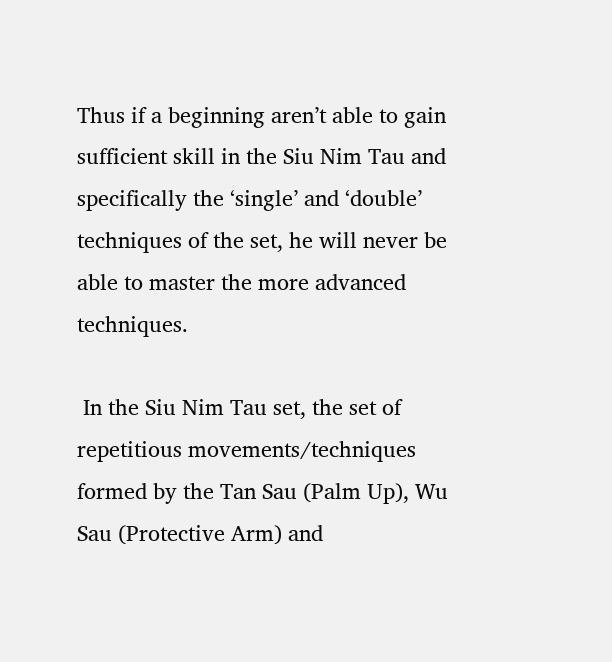Thus if a beginning aren’t able to gain sufficient skill in the Siu Nim Tau and specifically the ‘single’ and ‘double’ techniques of the set, he will never be able to master the more advanced techniques.

 In the Siu Nim Tau set, the set of repetitious movements/techniques formed by the Tan Sau (Palm Up), Wu Sau (Protective Arm) and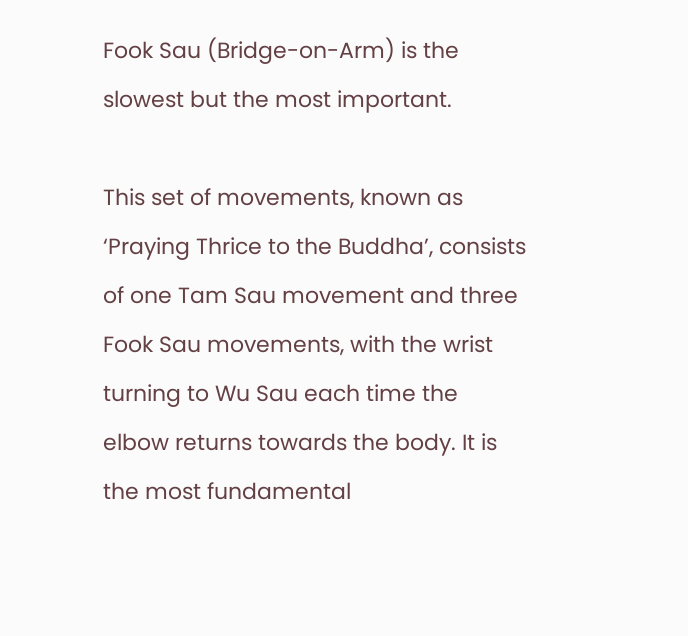Fook Sau (Bridge-on-Arm) is the slowest but the most important.

This set of movements, known as ‘Praying Thrice to the Buddha’, consists of one Tam Sau movement and three Fook Sau movements, with the wrist turning to Wu Sau each time the elbow returns towards the body. It is the most fundamental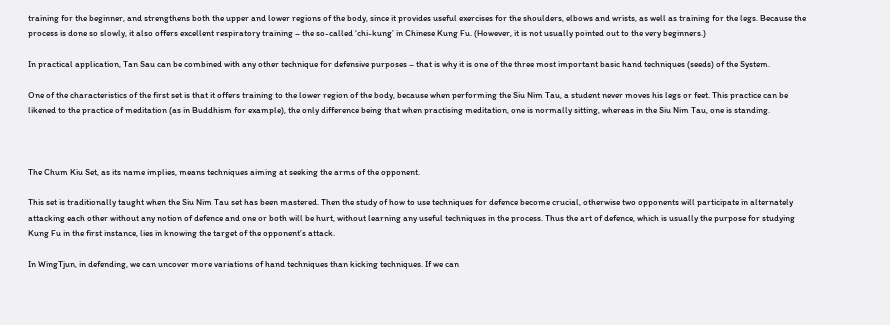training for the beginner, and strengthens both the upper and lower regions of the body, since it provides useful exercises for the shoulders, elbows and wrists, as well as training for the legs. Because the process is done so slowly, it also offers excellent respiratory training – the so-called ‘chi-kung’ in Chinese Kung Fu. (However, it is not usually pointed out to the very beginners.)

In practical application, Tan Sau can be combined with any other technique for defensive purposes – that is why it is one of the three most important basic hand techniques (seeds) of the System.

One of the characteristics of the first set is that it offers training to the lower region of the body, because when performing the Siu Nim Tau, a student never moves his legs or feet. This practice can be likened to the practice of meditation (as in Buddhism for example), the only difference being that when practising meditation, one is normally sitting, whereas in the Siu Nim Tau, one is standing.



The Chum Kiu Set, as its name implies, means techniques aiming at seeking the arms of the opponent.

This set is traditionally taught when the Siu Nim Tau set has been mastered. Then the study of how to use techniques for defence become crucial, otherwise two opponents will participate in alternately attacking each other without any notion of defence and one or both will be hurt, without learning any useful techniques in the process. Thus the art of defence, which is usually the purpose for studying Kung Fu in the first instance, lies in knowing the target of the opponent’s attack.

In WingTjun, in defending, we can uncover more variations of hand techniques than kicking techniques. If we can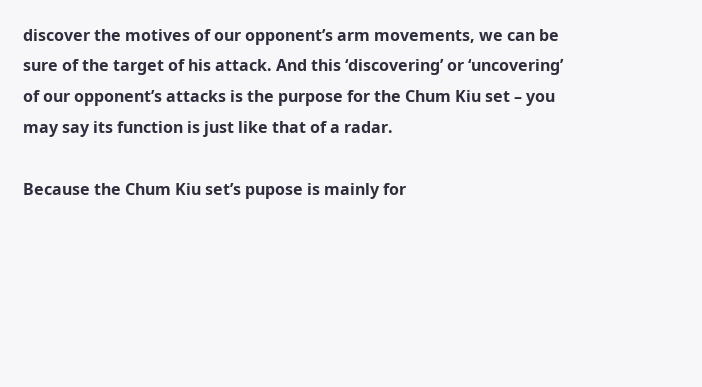discover the motives of our opponent’s arm movements, we can be sure of the target of his attack. And this ‘discovering’ or ‘uncovering’ of our opponent’s attacks is the purpose for the Chum Kiu set – you may say its function is just like that of a radar.

Because the Chum Kiu set’s pupose is mainly for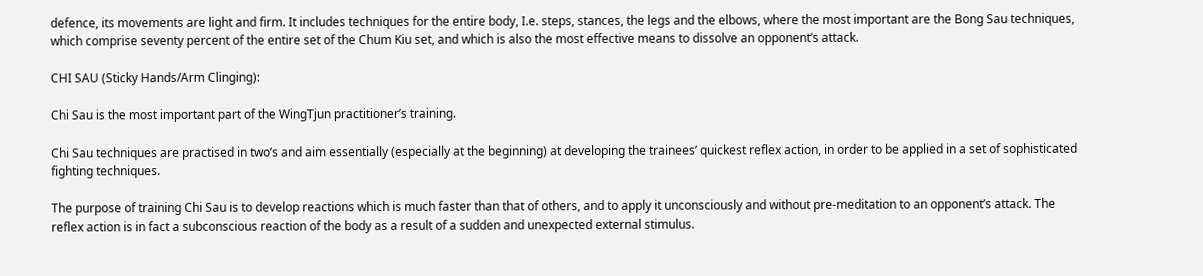defence, its movements are light and firm. It includes techniques for the entire body, I.e. steps, stances, the legs and the elbows, where the most important are the Bong Sau techniques, which comprise seventy percent of the entire set of the Chum Kiu set, and which is also the most effective means to dissolve an opponent’s attack.

CHI SAU (Sticky Hands/Arm Clinging):

Chi Sau is the most important part of the WingTjun practitioner’s training.

Chi Sau techniques are practised in two’s and aim essentially (especially at the beginning) at developing the trainees’ quickest reflex action, in order to be applied in a set of sophisticated fighting techniques.

The purpose of training Chi Sau is to develop reactions which is much faster than that of others, and to apply it unconsciously and without pre-meditation to an opponent’s attack. The reflex action is in fact a subconscious reaction of the body as a result of a sudden and unexpected external stimulus.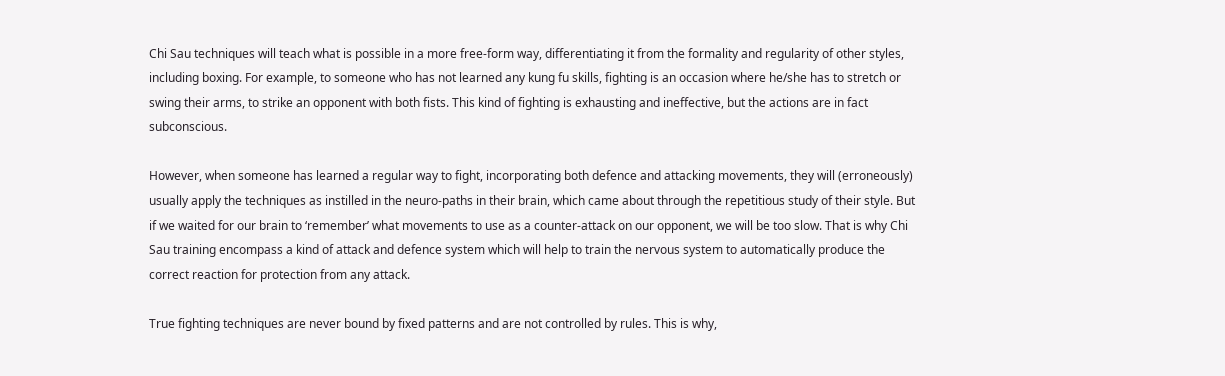Chi Sau techniques will teach what is possible in a more free-form way, differentiating it from the formality and regularity of other styles, including boxing. For example, to someone who has not learned any kung fu skills, fighting is an occasion where he/she has to stretch or swing their arms, to strike an opponent with both fists. This kind of fighting is exhausting and ineffective, but the actions are in fact subconscious.

However, when someone has learned a regular way to fight, incorporating both defence and attacking movements, they will (erroneously) usually apply the techniques as instilled in the neuro-paths in their brain, which came about through the repetitious study of their style. But if we waited for our brain to ‘remember’ what movements to use as a counter-attack on our opponent, we will be too slow. That is why Chi Sau training encompass a kind of attack and defence system which will help to train the nervous system to automatically produce the correct reaction for protection from any attack.

True fighting techniques are never bound by fixed patterns and are not controlled by rules. This is why,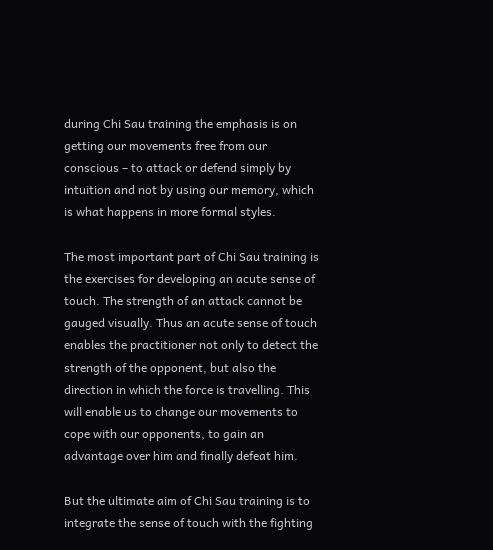during Chi Sau training the emphasis is on getting our movements free from our conscious – to attack or defend simply by intuition and not by using our memory, which is what happens in more formal styles.

The most important part of Chi Sau training is the exercises for developing an acute sense of touch. The strength of an attack cannot be gauged visually. Thus an acute sense of touch enables the practitioner not only to detect the strength of the opponent, but also the direction in which the force is travelling. This will enable us to change our movements to cope with our opponents, to gain an advantage over him and finally defeat him.

But the ultimate aim of Chi Sau training is to integrate the sense of touch with the fighting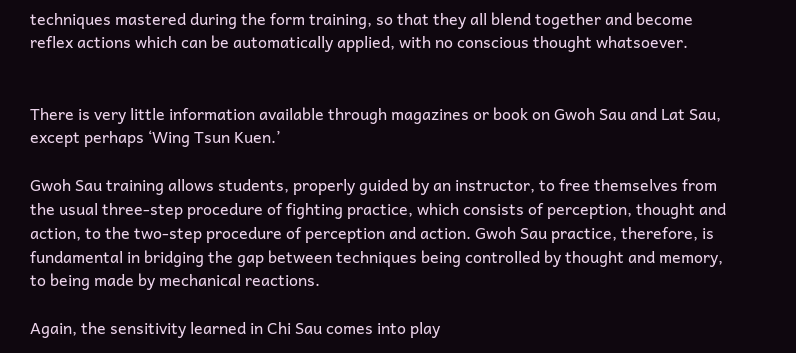techniques mastered during the form training, so that they all blend together and become reflex actions which can be automatically applied, with no conscious thought whatsoever.


There is very little information available through magazines or book on Gwoh Sau and Lat Sau, except perhaps ‘Wing Tsun Kuen.’

Gwoh Sau training allows students, properly guided by an instructor, to free themselves from the usual three-step procedure of fighting practice, which consists of perception, thought and action, to the two-step procedure of perception and action. Gwoh Sau practice, therefore, is fundamental in bridging the gap between techniques being controlled by thought and memory, to being made by mechanical reactions.

Again, the sensitivity learned in Chi Sau comes into play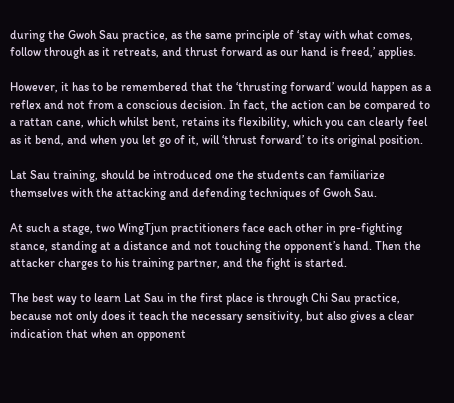during the Gwoh Sau practice, as the same principle of ‘stay with what comes, follow through as it retreats, and thrust forward as our hand is freed,’ applies.

However, it has to be remembered that the ‘thrusting forward’ would happen as a reflex and not from a conscious decision. In fact, the action can be compared to a rattan cane, which whilst bent, retains its flexibility, which you can clearly feel as it bend, and when you let go of it, will ‘thrust forward’ to its original position.

Lat Sau training, should be introduced one the students can familiarize themselves with the attacking and defending techniques of Gwoh Sau.

At such a stage, two WingTjun practitioners face each other in pre-fighting stance, standing at a distance and not touching the opponent’s hand. Then the attacker charges to his training partner, and the fight is started.

The best way to learn Lat Sau in the first place is through Chi Sau practice, because not only does it teach the necessary sensitivity, but also gives a clear indication that when an opponent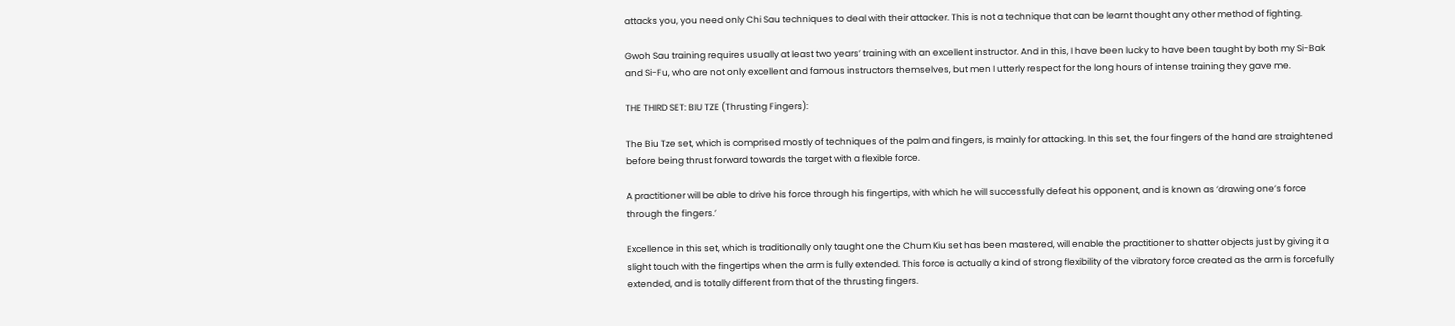attacks you, you need only Chi Sau techniques to deal with their attacker. This is not a technique that can be learnt thought any other method of fighting.

Gwoh Sau training requires usually at least two years’ training with an excellent instructor. And in this, I have been lucky to have been taught by both my Si-Bak and Si-Fu, who are not only excellent and famous instructors themselves, but men I utterly respect for the long hours of intense training they gave me.

THE THIRD SET: BIU TZE (Thrusting Fingers):

The Biu Tze set, which is comprised mostly of techniques of the palm and fingers, is mainly for attacking. In this set, the four fingers of the hand are straightened before being thrust forward towards the target with a flexible force.

A practitioner will be able to drive his force through his fingertips, with which he will successfully defeat his opponent, and is known as ‘drawing one’s force through the fingers.’

Excellence in this set, which is traditionally only taught one the Chum Kiu set has been mastered, will enable the practitioner to shatter objects just by giving it a slight touch with the fingertips when the arm is fully extended. This force is actually a kind of strong flexibility of the vibratory force created as the arm is forcefully extended, and is totally different from that of the thrusting fingers.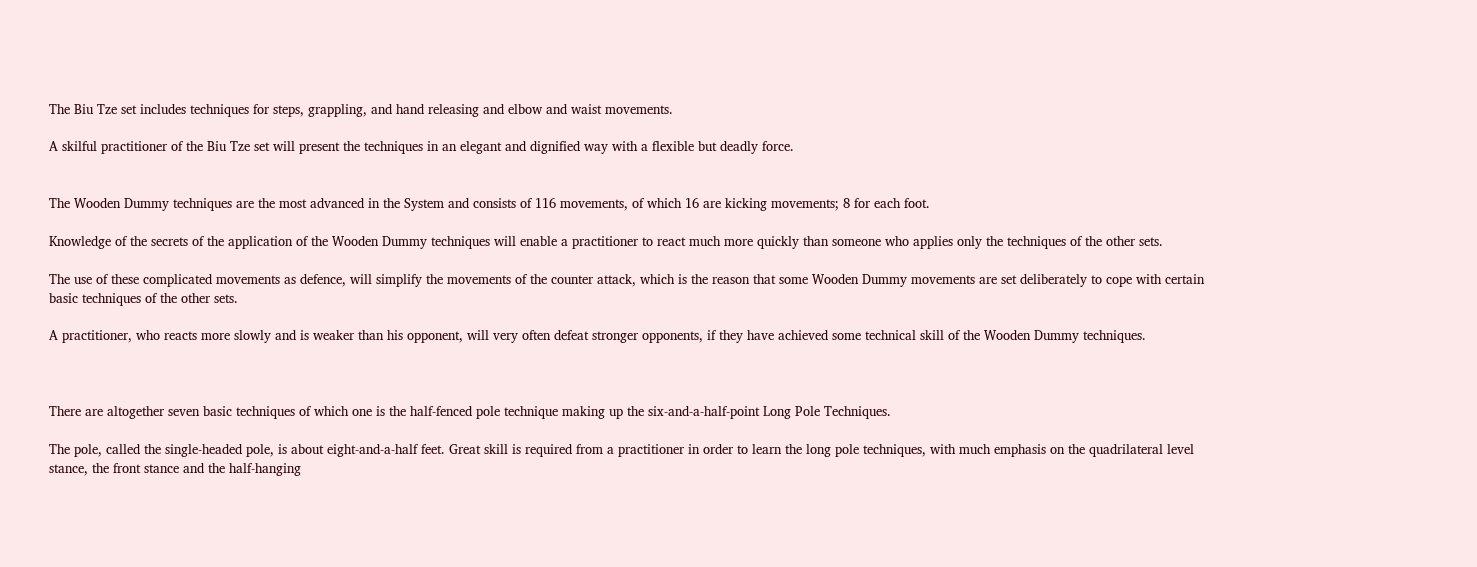The Biu Tze set includes techniques for steps, grappling, and hand releasing and elbow and waist movements.

A skilful practitioner of the Biu Tze set will present the techniques in an elegant and dignified way with a flexible but deadly force.


The Wooden Dummy techniques are the most advanced in the System and consists of 116 movements, of which 16 are kicking movements; 8 for each foot.

Knowledge of the secrets of the application of the Wooden Dummy techniques will enable a practitioner to react much more quickly than someone who applies only the techniques of the other sets.

The use of these complicated movements as defence, will simplify the movements of the counter attack, which is the reason that some Wooden Dummy movements are set deliberately to cope with certain basic techniques of the other sets.

A practitioner, who reacts more slowly and is weaker than his opponent, will very often defeat stronger opponents, if they have achieved some technical skill of the Wooden Dummy techniques.



There are altogether seven basic techniques of which one is the half-fenced pole technique making up the six-and-a-half-point Long Pole Techniques.

The pole, called the single-headed pole, is about eight-and-a-half feet. Great skill is required from a practitioner in order to learn the long pole techniques, with much emphasis on the quadrilateral level stance, the front stance and the half-hanging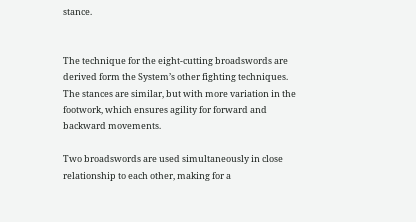stance.


The technique for the eight-cutting broadswords are derived form the System’s other fighting techniques. The stances are similar, but with more variation in the footwork, which ensures agility for forward and backward movements.

Two broadswords are used simultaneously in close relationship to each other, making for a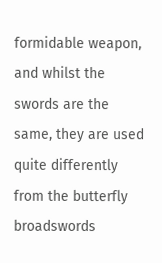formidable weapon, and whilst the swords are the same, they are used quite differently from the butterfly broadswords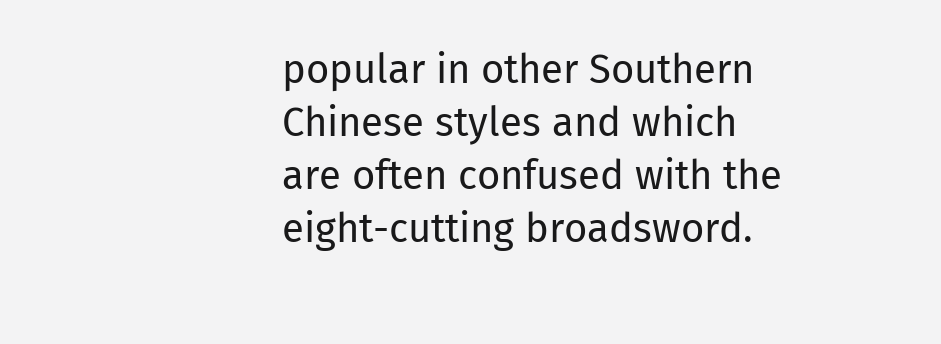popular in other Southern Chinese styles and which are often confused with the eight-cutting broadsword.